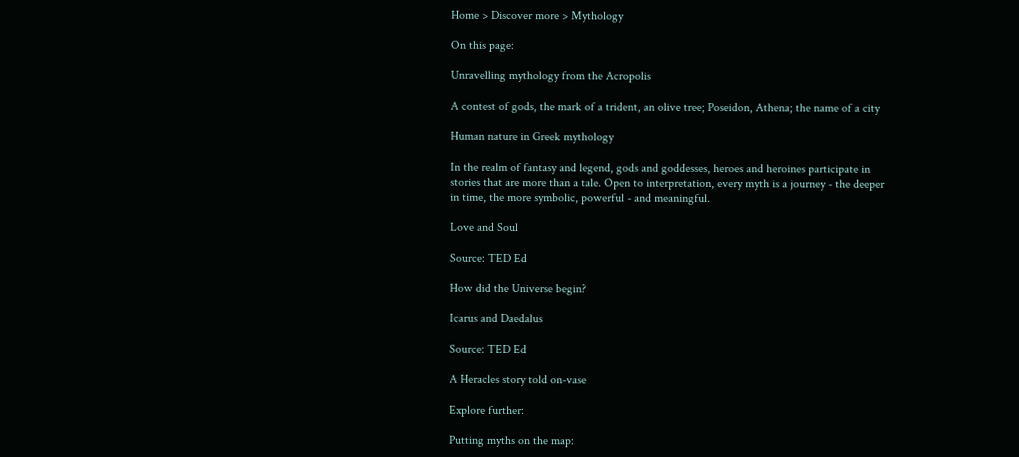Home > Discover more > Mythology

On this page:

Unravelling mythology from the Acropolis

A contest of gods, the mark of a trident, an olive tree; Poseidon, Athena; the name of a city

Human nature in Greek mythology

In the realm of fantasy and legend, gods and goddesses, heroes and heroines participate in stories that are more than a tale. Open to interpretation, every myth is a journey - the deeper in time, the more symbolic, powerful - and meaningful.

Love and Soul

Source: TED Ed

How did the Universe begin?

Icarus and Daedalus

Source: TED Ed

A Heracles story told on-vase

Explore further:

Putting myths on the map: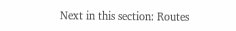Next in this section: Routes